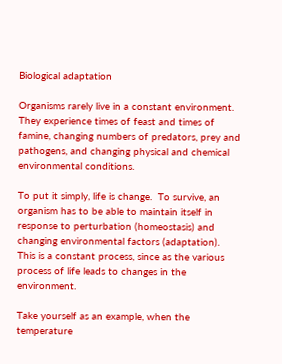Biological adaptation

Organisms rarely live in a constant environment.  They experience times of feast and times of famine, changing numbers of predators, prey and pathogens, and changing physical and chemical environmental conditions.

To put it simply, life is change.  To survive, an organism has to be able to maintain itself in response to perturbation (homeostasis) and changing environmental factors (adaptation).  This is a constant process, since as the various process of life leads to changes in the environment.

Take yourself as an example, when the temperature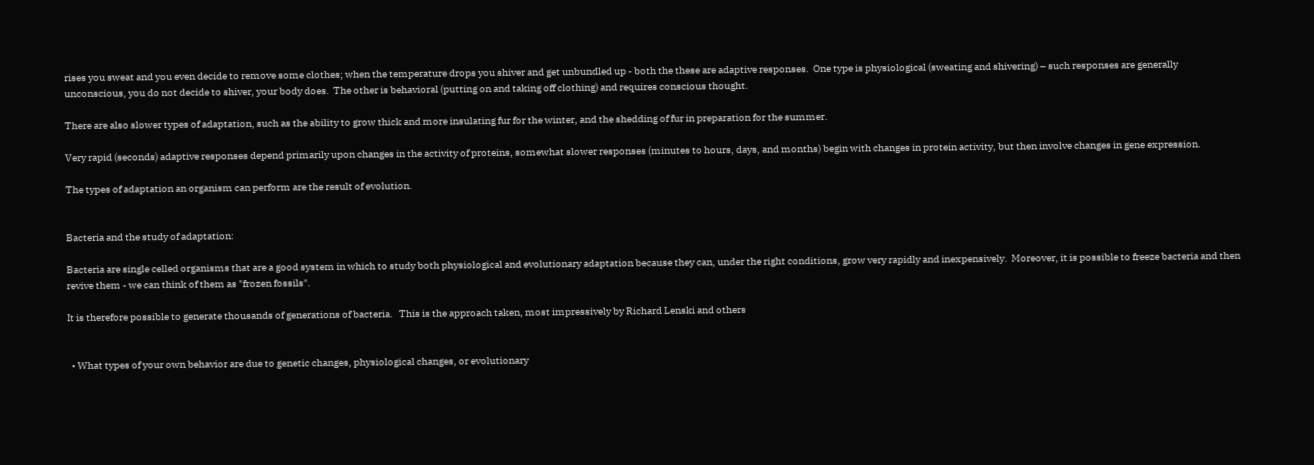rises you sweat and you even decide to remove some clothes; when the temperature drops you shiver and get unbundled up - both the these are adaptive responses.  One type is physiological (sweating and shivering) – such responses are generally unconscious, you do not decide to shiver, your body does.  The other is behavioral (putting on and taking off clothing) and requires conscious thought.

There are also slower types of adaptation, such as the ability to grow thick and more insulating fur for the winter, and the shedding of fur in preparation for the summer.

Very rapid (seconds) adaptive responses depend primarily upon changes in the activity of proteins, somewhat slower responses (minutes to hours, days, and months) begin with changes in protein activity, but then involve changes in gene expression.

The types of adaptation an organism can perform are the result of evolution.


Bacteria and the study of adaptation:

Bacteria are single celled organisms that are a good system in which to study both physiological and evolutionary adaptation because they can, under the right conditions, grow very rapidly and inexpensively.  Moreover, it is possible to freeze bacteria and then revive them - we can think of them as "frozen fossils".

It is therefore possible to generate thousands of generations of bacteria.   This is the approach taken, most impressively by Richard Lenski and others


  • What types of your own behavior are due to genetic changes, physiological changes, or evolutionary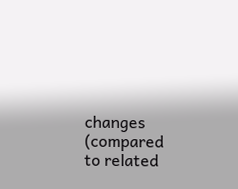changes (compared to related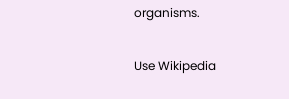organisms.

Use Wikipedia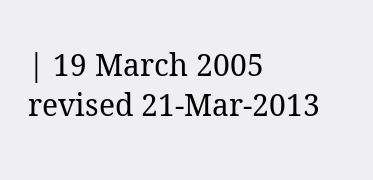| 19 March 2005 revised 21-Mar-2013